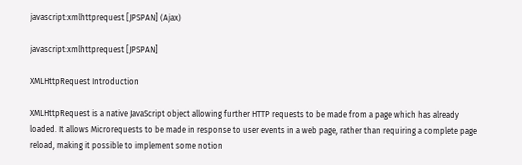javascript:xmlhttprequest [JPSPAN] (Ajax)

javascript:xmlhttprequest [JPSPAN]

XMLHttpRequest Introduction

XMLHttpRequest is a native JavaScript object allowing further HTTP requests to be made from a page which has already loaded. It allows Microrequests to be made in response to user events in a web page, rather than requiring a complete page reload, making it possible to implement some notion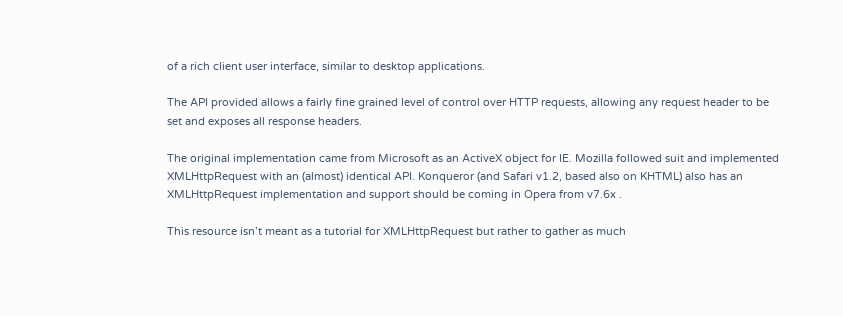of a rich client user interface, similar to desktop applications.

The API provided allows a fairly fine grained level of control over HTTP requests, allowing any request header to be set and exposes all response headers.

The original implementation came from Microsoft as an ActiveX object for IE. Mozilla followed suit and implemented XMLHttpRequest with an (almost) identical API. Konqueror (and Safari v1.2, based also on KHTML) also has an XMLHttpRequest implementation and support should be coming in Opera from v7.6x .

This resource isn’t meant as a tutorial for XMLHttpRequest but rather to gather as much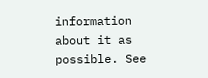information about it as possible. See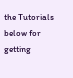the Tutorials below for getting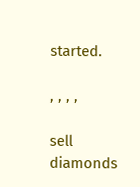started.

, , , ,

sell diamonds